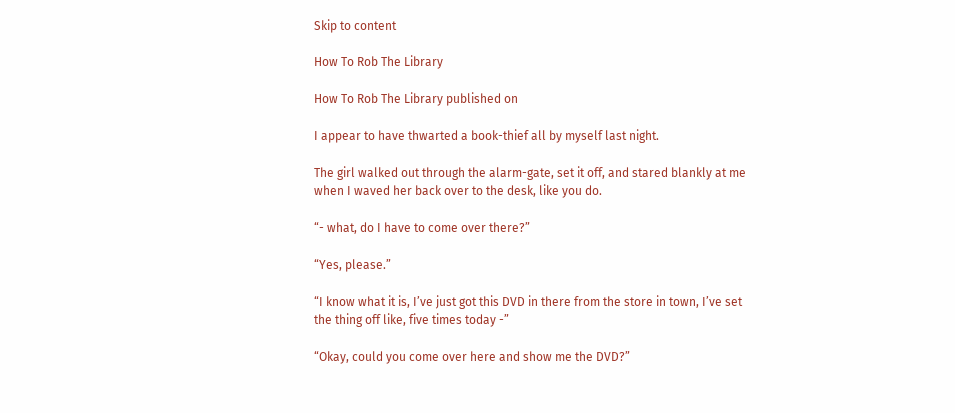Skip to content

How To Rob The Library

How To Rob The Library published on

I appear to have thwarted a book-thief all by myself last night.

The girl walked out through the alarm-gate, set it off, and stared blankly at me when I waved her back over to the desk, like you do.

“- what, do I have to come over there?”

“Yes, please.”

“I know what it is, I’ve just got this DVD in there from the store in town, I’ve set the thing off like, five times today -”

“Okay, could you come over here and show me the DVD?”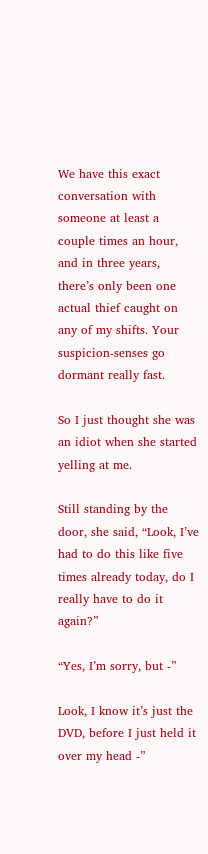We have this exact conversation with someone at least a couple times an hour, and in three years, there’s only been one actual thief caught on any of my shifts. Your suspicion-senses go dormant really fast.

So I just thought she was an idiot when she started yelling at me.

Still standing by the door, she said, “Look, I’ve had to do this like five times already today, do I really have to do it again?”

“Yes, I’m sorry, but -”

Look, I know it’s just the DVD, before I just held it over my head -”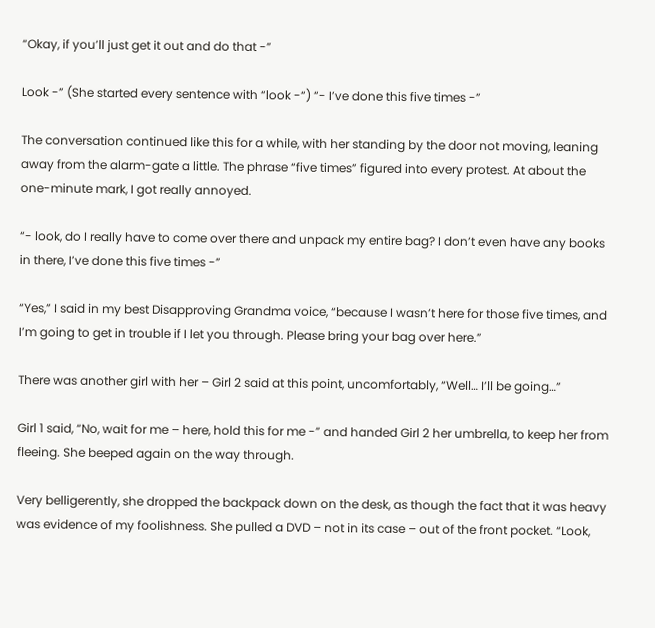“Okay, if you’ll just get it out and do that -”

Look -” (She started every sentence with “look -“) “- I’ve done this five times -”

The conversation continued like this for a while, with her standing by the door not moving, leaning away from the alarm-gate a little. The phrase “five times” figured into every protest. At about the one-minute mark, I got really annoyed.

“- look, do I really have to come over there and unpack my entire bag? I don’t even have any books in there, I’ve done this five times -”

“Yes,” I said in my best Disapproving Grandma voice, “because I wasn’t here for those five times, and I’m going to get in trouble if I let you through. Please bring your bag over here.”

There was another girl with her – Girl 2 said at this point, uncomfortably, “Well… I’ll be going…”

Girl 1 said, “No, wait for me – here, hold this for me -” and handed Girl 2 her umbrella, to keep her from fleeing. She beeped again on the way through.

Very belligerently, she dropped the backpack down on the desk, as though the fact that it was heavy was evidence of my foolishness. She pulled a DVD – not in its case – out of the front pocket. “Look,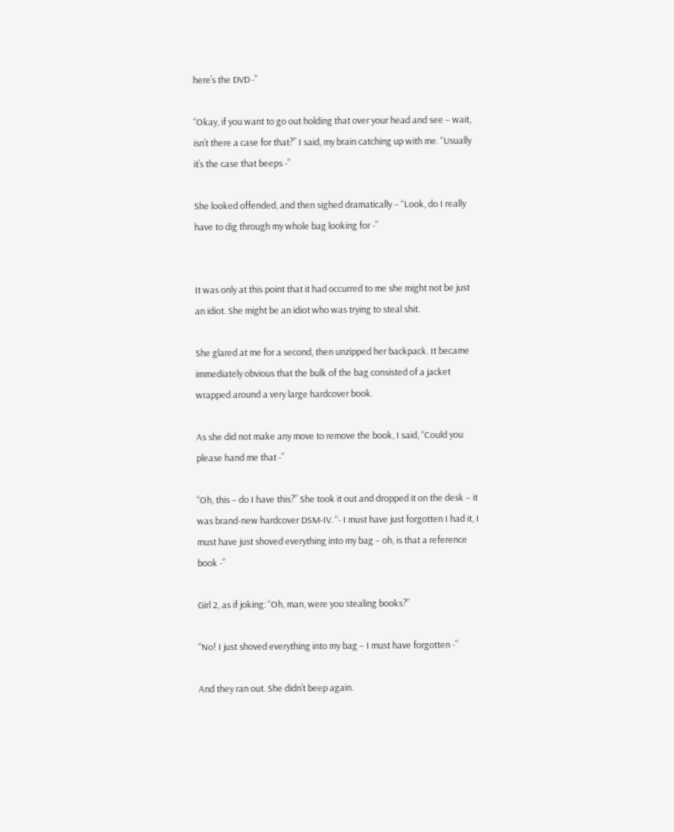here’s the DVD -”

“Okay, if you want to go out holding that over your head and see – wait, isn’t there a case for that?” I said, my brain catching up with me. “Usually it’s the case that beeps -”

She looked offended, and then sighed dramatically – “Look, do I really have to dig through my whole bag looking for -”


It was only at this point that it had occurred to me she might not be just an idiot. She might be an idiot who was trying to steal shit.

She glared at me for a second, then unzipped her backpack. It became immediately obvious that the bulk of the bag consisted of a jacket wrapped around a very large hardcover book.

As she did not make any move to remove the book, I said, “Could you please hand me that -”

“Oh, this – do I have this?” She took it out and dropped it on the desk – it was brand-new hardcover DSM-IV. “- I must have just forgotten I had it, I must have just shoved everything into my bag – oh, is that a reference book -”

Girl 2, as if joking: “Oh, man, were you stealing books?”

“No! I just shoved everything into my bag – I must have forgotten -”

And they ran out. She didn’t beep again.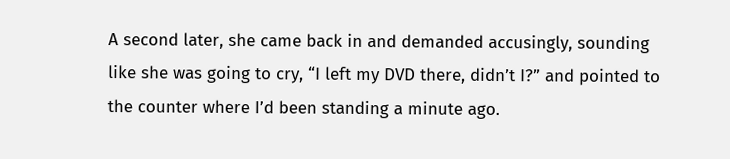A second later, she came back in and demanded accusingly, sounding like she was going to cry, “I left my DVD there, didn’t I?” and pointed to the counter where I’d been standing a minute ago.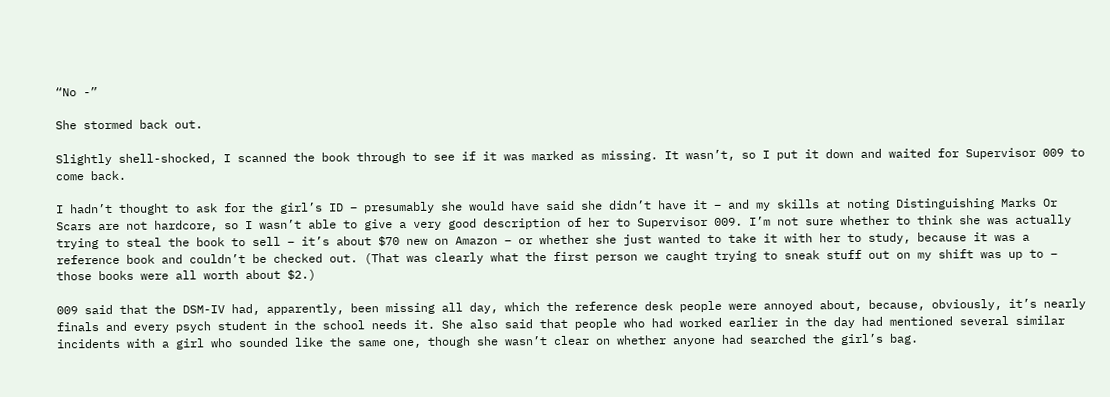“No -”

She stormed back out.

Slightly shell-shocked, I scanned the book through to see if it was marked as missing. It wasn’t, so I put it down and waited for Supervisor 009 to come back.

I hadn’t thought to ask for the girl’s ID – presumably she would have said she didn’t have it – and my skills at noting Distinguishing Marks Or Scars are not hardcore, so I wasn’t able to give a very good description of her to Supervisor 009. I’m not sure whether to think she was actually trying to steal the book to sell – it’s about $70 new on Amazon – or whether she just wanted to take it with her to study, because it was a reference book and couldn’t be checked out. (That was clearly what the first person we caught trying to sneak stuff out on my shift was up to – those books were all worth about $2.)

009 said that the DSM-IV had, apparently, been missing all day, which the reference desk people were annoyed about, because, obviously, it’s nearly finals and every psych student in the school needs it. She also said that people who had worked earlier in the day had mentioned several similar incidents with a girl who sounded like the same one, though she wasn’t clear on whether anyone had searched the girl’s bag.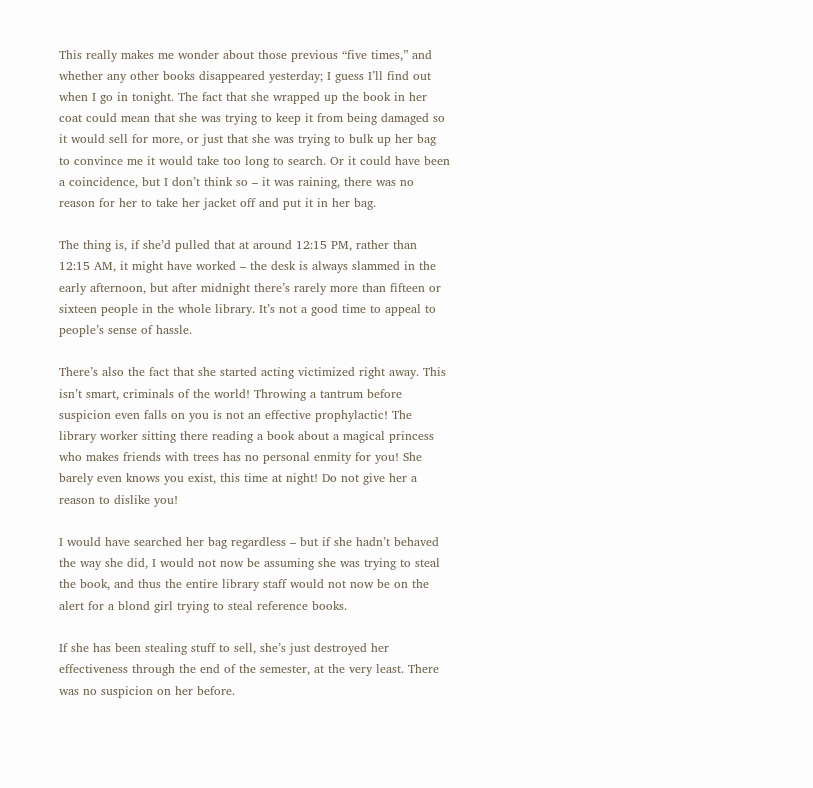This really makes me wonder about those previous “five times,” and whether any other books disappeared yesterday; I guess I’ll find out when I go in tonight. The fact that she wrapped up the book in her coat could mean that she was trying to keep it from being damaged so it would sell for more, or just that she was trying to bulk up her bag to convince me it would take too long to search. Or it could have been a coincidence, but I don’t think so – it was raining, there was no reason for her to take her jacket off and put it in her bag.

The thing is, if she’d pulled that at around 12:15 PM, rather than 12:15 AM, it might have worked – the desk is always slammed in the early afternoon, but after midnight there’s rarely more than fifteen or sixteen people in the whole library. It’s not a good time to appeal to people’s sense of hassle.

There’s also the fact that she started acting victimized right away. This isn’t smart, criminals of the world! Throwing a tantrum before suspicion even falls on you is not an effective prophylactic! The library worker sitting there reading a book about a magical princess who makes friends with trees has no personal enmity for you! She barely even knows you exist, this time at night! Do not give her a reason to dislike you!

I would have searched her bag regardless – but if she hadn’t behaved the way she did, I would not now be assuming she was trying to steal the book, and thus the entire library staff would not now be on the alert for a blond girl trying to steal reference books.

If she has been stealing stuff to sell, she’s just destroyed her effectiveness through the end of the semester, at the very least. There was no suspicion on her before.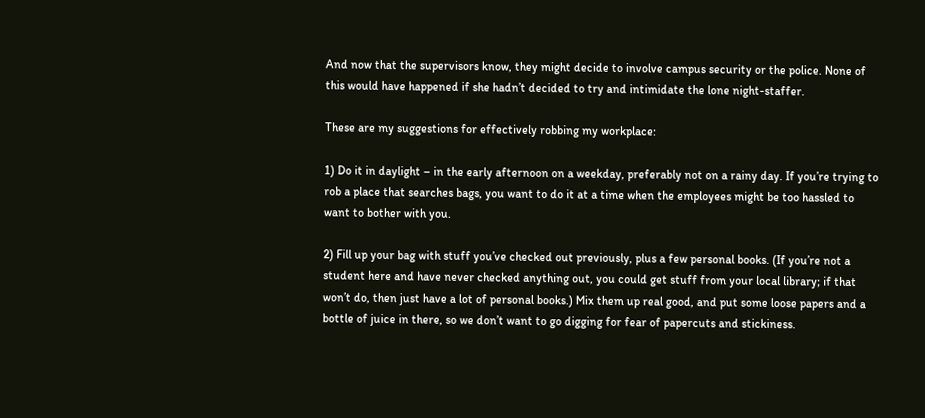And now that the supervisors know, they might decide to involve campus security or the police. None of this would have happened if she hadn’t decided to try and intimidate the lone night-staffer.

These are my suggestions for effectively robbing my workplace:

1) Do it in daylight – in the early afternoon on a weekday, preferably not on a rainy day. If you’re trying to rob a place that searches bags, you want to do it at a time when the employees might be too hassled to want to bother with you.

2) Fill up your bag with stuff you’ve checked out previously, plus a few personal books. (If you’re not a student here and have never checked anything out, you could get stuff from your local library; if that won’t do, then just have a lot of personal books.) Mix them up real good, and put some loose papers and a bottle of juice in there, so we don’t want to go digging for fear of papercuts and stickiness.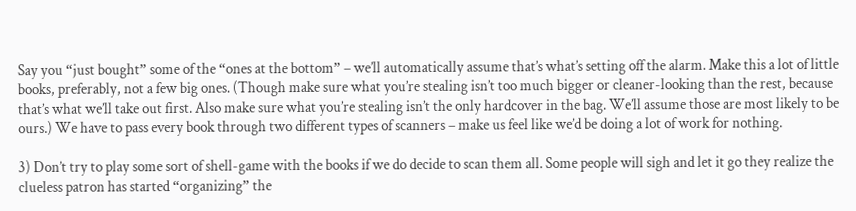Say you “just bought” some of the “ones at the bottom” – we’ll automatically assume that’s what’s setting off the alarm. Make this a lot of little books, preferably, not a few big ones. (Though make sure what you’re stealing isn’t too much bigger or cleaner-looking than the rest, because that’s what we’ll take out first. Also make sure what you’re stealing isn’t the only hardcover in the bag. We’ll assume those are most likely to be ours.) We have to pass every book through two different types of scanners – make us feel like we’d be doing a lot of work for nothing.

3) Don’t try to play some sort of shell-game with the books if we do decide to scan them all. Some people will sigh and let it go they realize the clueless patron has started “organizing” the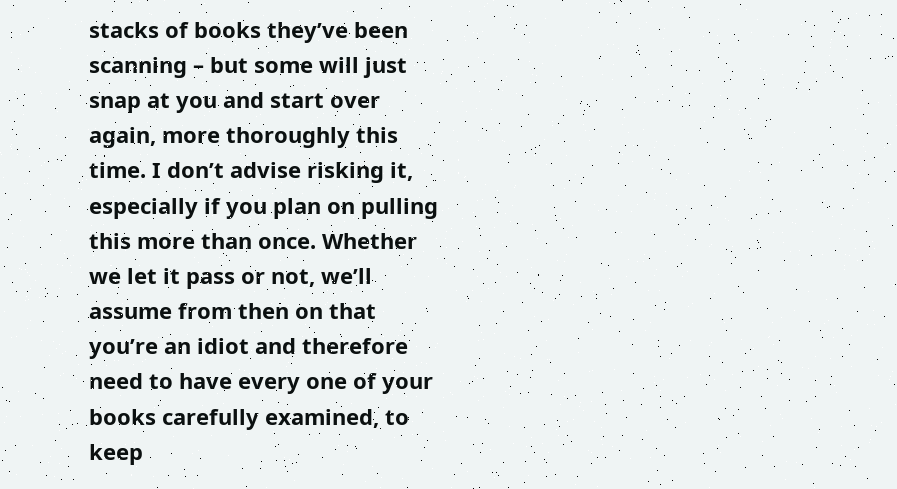stacks of books they’ve been scanning – but some will just snap at you and start over again, more thoroughly this time. I don’t advise risking it, especially if you plan on pulling this more than once. Whether we let it pass or not, we’ll assume from then on that you’re an idiot and therefore need to have every one of your books carefully examined, to keep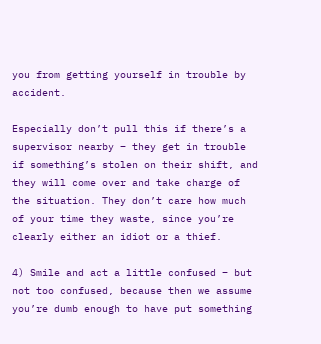you from getting yourself in trouble by accident.

Especially don’t pull this if there’s a supervisor nearby – they get in trouble if something’s stolen on their shift, and they will come over and take charge of the situation. They don’t care how much of your time they waste, since you’re clearly either an idiot or a thief.

4) Smile and act a little confused – but not too confused, because then we assume you’re dumb enough to have put something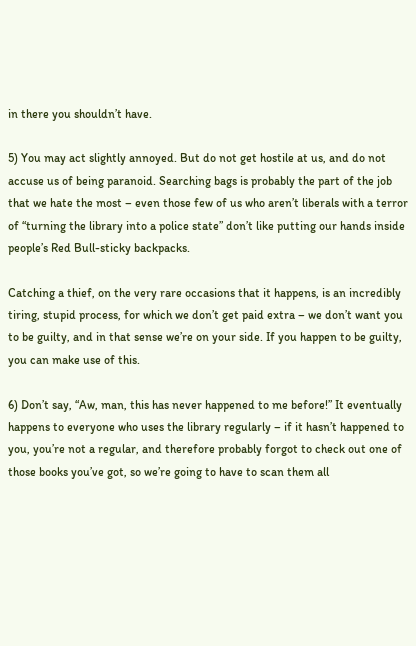in there you shouldn’t have.

5) You may act slightly annoyed. But do not get hostile at us, and do not accuse us of being paranoid. Searching bags is probably the part of the job that we hate the most – even those few of us who aren’t liberals with a terror of “turning the library into a police state” don’t like putting our hands inside people’s Red Bull-sticky backpacks.

Catching a thief, on the very rare occasions that it happens, is an incredibly tiring, stupid process, for which we don’t get paid extra – we don’t want you to be guilty, and in that sense we’re on your side. If you happen to be guilty, you can make use of this.

6) Don’t say, “Aw, man, this has never happened to me before!” It eventually happens to everyone who uses the library regularly – if it hasn’t happened to you, you’re not a regular, and therefore probably forgot to check out one of those books you’ve got, so we’re going to have to scan them all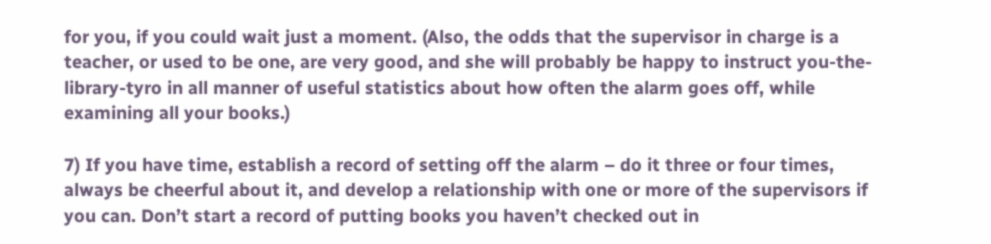for you, if you could wait just a moment. (Also, the odds that the supervisor in charge is a teacher, or used to be one, are very good, and she will probably be happy to instruct you-the-library-tyro in all manner of useful statistics about how often the alarm goes off, while examining all your books.)

7) If you have time, establish a record of setting off the alarm – do it three or four times, always be cheerful about it, and develop a relationship with one or more of the supervisors if you can. Don’t start a record of putting books you haven’t checked out in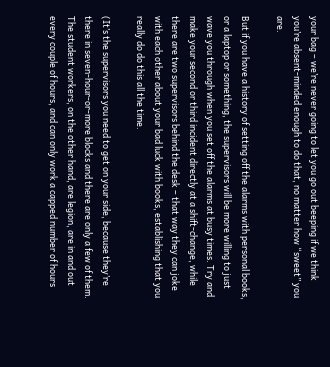your bag – we’re never going to let you go out beeping if we think you’re absent-minded enough to do that, no matter how “sweet” you are.

But if you have a history of setting off the alarms with personal books, or a laptop or something, the supervisors will be more willing to just wave you through when you set off the alarms at busy times. Try and make your second or third incident directly at a shift-change, while there are two supervisors behind the desk – that way they can joke with each other about your bad luck with books, establishing that you really do do this all the time.

(It’s the supervisors you need to get on your side, because they’re there in seven-hour-or-more blocks and there are only a few of them. The student workers, on the other hand, are legion, are in and out every couple of hours, and can only work a capped number of hours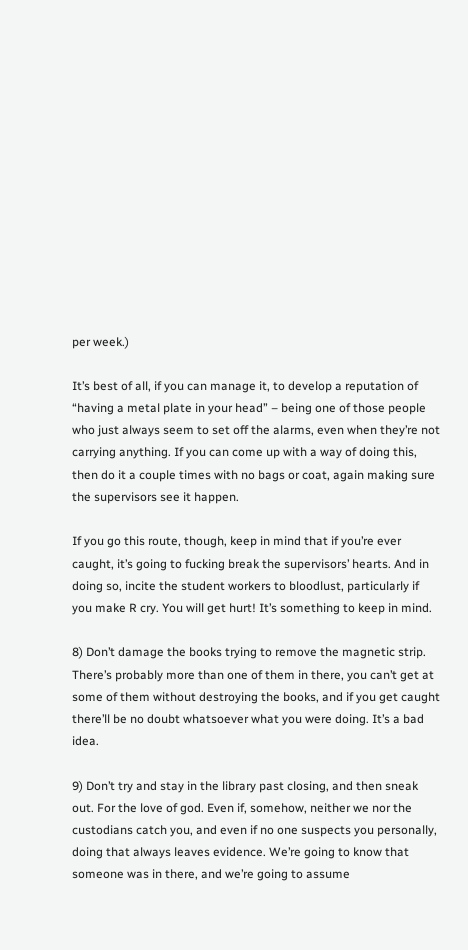per week.)

It’s best of all, if you can manage it, to develop a reputation of “having a metal plate in your head” – being one of those people who just always seem to set off the alarms, even when they’re not carrying anything. If you can come up with a way of doing this, then do it a couple times with no bags or coat, again making sure the supervisors see it happen.

If you go this route, though, keep in mind that if you’re ever caught, it’s going to fucking break the supervisors’ hearts. And in doing so, incite the student workers to bloodlust, particularly if you make R cry. You will get hurt! It’s something to keep in mind.

8) Don’t damage the books trying to remove the magnetic strip. There’s probably more than one of them in there, you can’t get at some of them without destroying the books, and if you get caught there’ll be no doubt whatsoever what you were doing. It’s a bad idea.

9) Don’t try and stay in the library past closing, and then sneak out. For the love of god. Even if, somehow, neither we nor the custodians catch you, and even if no one suspects you personally, doing that always leaves evidence. We’re going to know that someone was in there, and we’re going to assume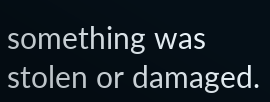something was stolen or damaged.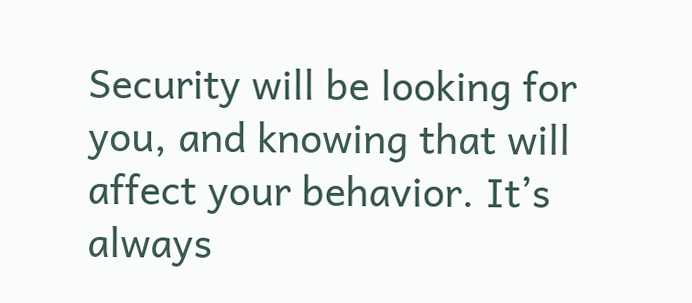Security will be looking for you, and knowing that will affect your behavior. It’s always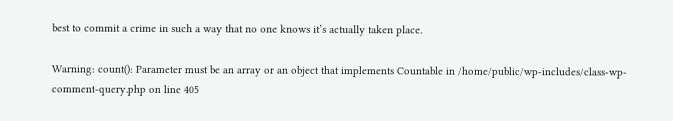best to commit a crime in such a way that no one knows it’s actually taken place.

Warning: count(): Parameter must be an array or an object that implements Countable in /home/public/wp-includes/class-wp-comment-query.php on line 405